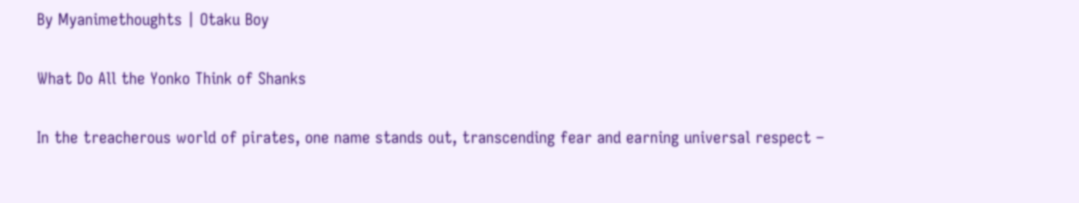By Myanimethoughts | Otaku Boy

What Do All the Yonko Think of Shanks

In the treacherous world of pirates, one name stands out, transcending fear and earning universal respect –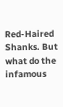Red-Haired Shanks. But what do the infamous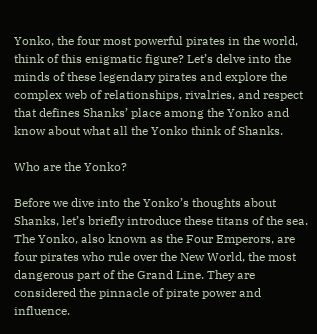Yonko, the four most powerful pirates in the world, think of this enigmatic figure? Let’s delve into the minds of these legendary pirates and explore the complex web of relationships, rivalries, and respect that defines Shanks’ place among the Yonko and know about what all the Yonko think of Shanks.

Who are the Yonko?

Before we dive into the Yonko’s thoughts about Shanks, let’s briefly introduce these titans of the sea. The Yonko, also known as the Four Emperors, are four pirates who rule over the New World, the most dangerous part of the Grand Line. They are considered the pinnacle of pirate power and influence.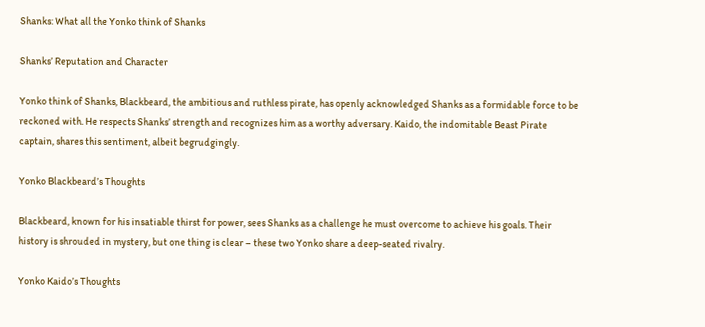Shanks: What all the Yonko think of Shanks

Shanks’ Reputation and Character

Yonko think of Shanks, Blackbeard, the ambitious and ruthless pirate, has openly acknowledged Shanks as a formidable force to be reckoned with. He respects Shanks’ strength and recognizes him as a worthy adversary. Kaido, the indomitable Beast Pirate captain, shares this sentiment, albeit begrudgingly.

Yonko Blackbeard’s Thoughts

Blackbeard, known for his insatiable thirst for power, sees Shanks as a challenge he must overcome to achieve his goals. Their history is shrouded in mystery, but one thing is clear – these two Yonko share a deep-seated rivalry.

Yonko Kaido’s Thoughts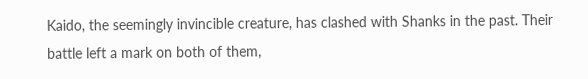Kaido, the seemingly invincible creature, has clashed with Shanks in the past. Their battle left a mark on both of them,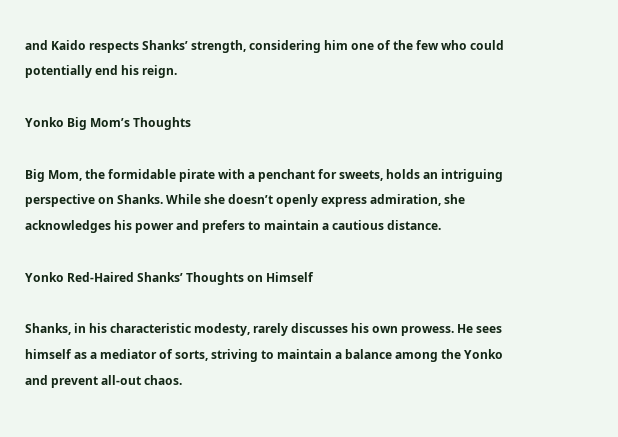and Kaido respects Shanks’ strength, considering him one of the few who could potentially end his reign.

Yonko Big Mom’s Thoughts

Big Mom, the formidable pirate with a penchant for sweets, holds an intriguing perspective on Shanks. While she doesn’t openly express admiration, she acknowledges his power and prefers to maintain a cautious distance.

Yonko Red-Haired Shanks’ Thoughts on Himself

Shanks, in his characteristic modesty, rarely discusses his own prowess. He sees himself as a mediator of sorts, striving to maintain a balance among the Yonko and prevent all-out chaos.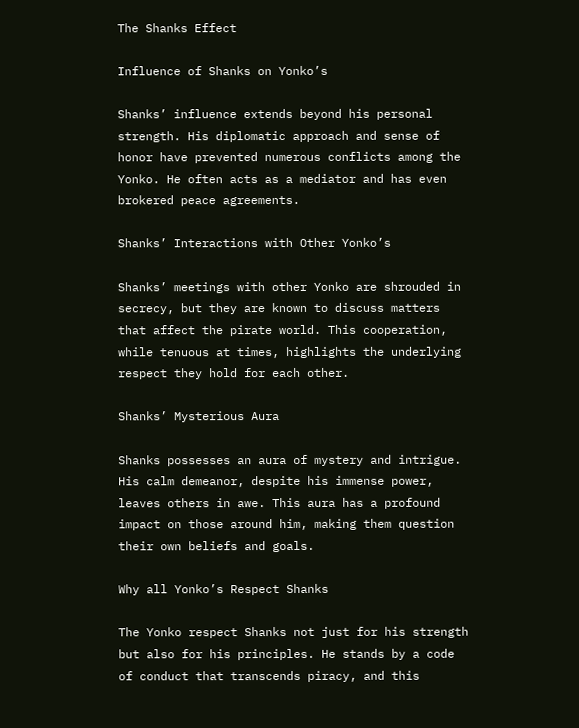The Shanks Effect

Influence of Shanks on Yonko’s

Shanks’ influence extends beyond his personal strength. His diplomatic approach and sense of honor have prevented numerous conflicts among the Yonko. He often acts as a mediator and has even brokered peace agreements.

Shanks’ Interactions with Other Yonko’s

Shanks’ meetings with other Yonko are shrouded in secrecy, but they are known to discuss matters that affect the pirate world. This cooperation, while tenuous at times, highlights the underlying respect they hold for each other.

Shanks’ Mysterious Aura

Shanks possesses an aura of mystery and intrigue. His calm demeanor, despite his immense power, leaves others in awe. This aura has a profound impact on those around him, making them question their own beliefs and goals.

Why all Yonko’s Respect Shanks

The Yonko respect Shanks not just for his strength but also for his principles. He stands by a code of conduct that transcends piracy, and this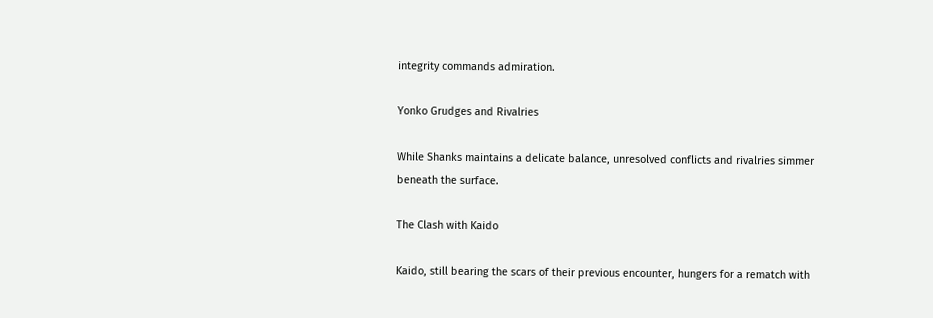integrity commands admiration.

Yonko Grudges and Rivalries

While Shanks maintains a delicate balance, unresolved conflicts and rivalries simmer beneath the surface.

The Clash with Kaido

Kaido, still bearing the scars of their previous encounter, hungers for a rematch with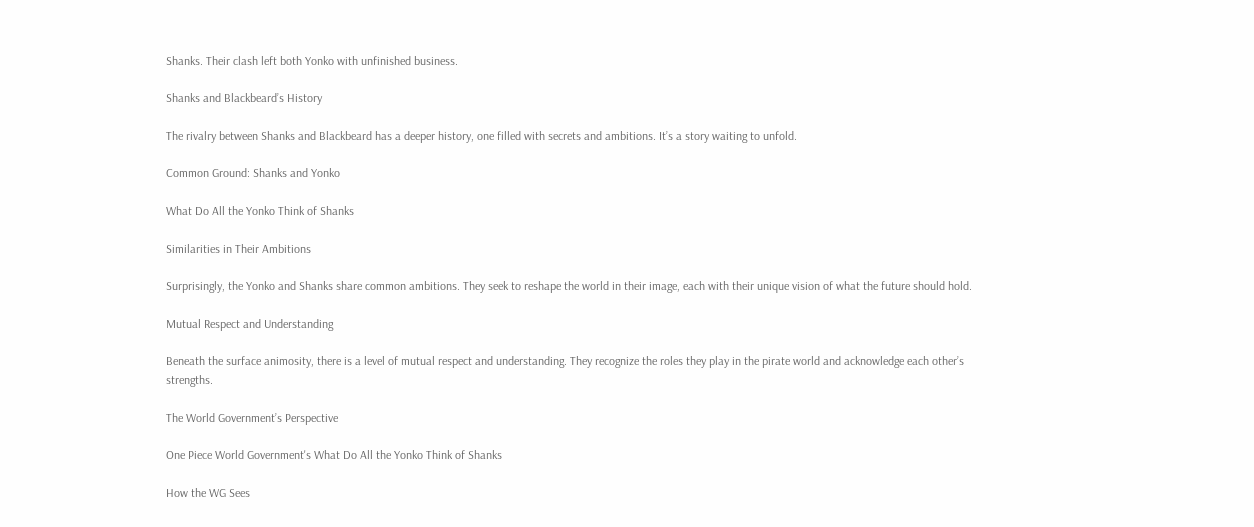Shanks. Their clash left both Yonko with unfinished business.

Shanks and Blackbeard’s History

The rivalry between Shanks and Blackbeard has a deeper history, one filled with secrets and ambitions. It’s a story waiting to unfold.

Common Ground: Shanks and Yonko

What Do All the Yonko Think of Shanks

Similarities in Their Ambitions

Surprisingly, the Yonko and Shanks share common ambitions. They seek to reshape the world in their image, each with their unique vision of what the future should hold.

Mutual Respect and Understanding

Beneath the surface animosity, there is a level of mutual respect and understanding. They recognize the roles they play in the pirate world and acknowledge each other’s strengths.

The World Government’s Perspective

One Piece World Government's What Do All the Yonko Think of Shanks

How the WG Sees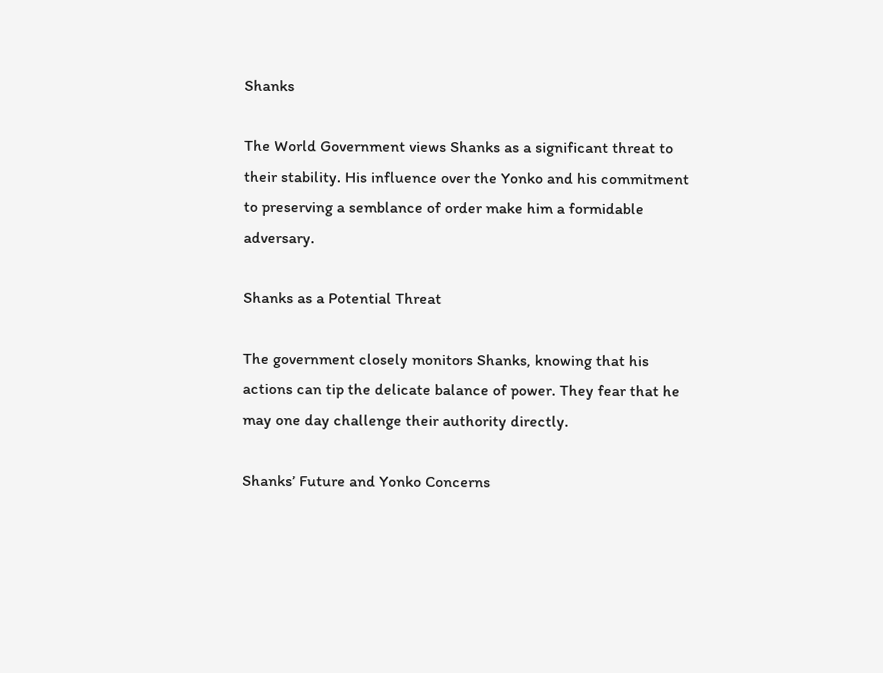Shanks

The World Government views Shanks as a significant threat to their stability. His influence over the Yonko and his commitment to preserving a semblance of order make him a formidable adversary.

Shanks as a Potential Threat

The government closely monitors Shanks, knowing that his actions can tip the delicate balance of power. They fear that he may one day challenge their authority directly.

Shanks’ Future and Yonko Concerns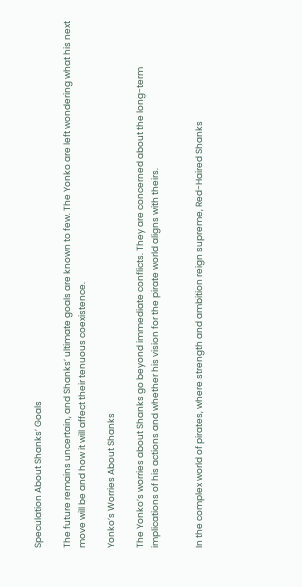Speculation About Shanks’ Goals

The future remains uncertain, and Shanks’ ultimate goals are known to few. The Yonko are left wondering what his next move will be and how it will affect their tenuous coexistence.

Yonko’s Worries About Shanks

The Yonko’s worries about Shanks go beyond immediate conflicts. They are concerned about the long-term implications of his actions and whether his vision for the pirate world aligns with theirs.


In the complex world of pirates, where strength and ambition reign supreme, Red-Haired Shanks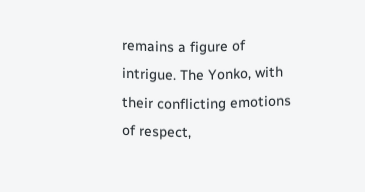remains a figure of intrigue. The Yonko, with their conflicting emotions of respect,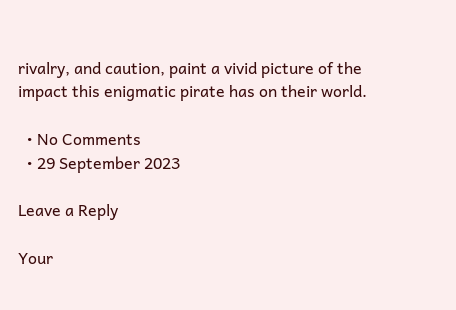rivalry, and caution, paint a vivid picture of the impact this enigmatic pirate has on their world.

  • No Comments
  • 29 September 2023

Leave a Reply

Your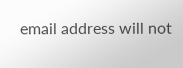email address will not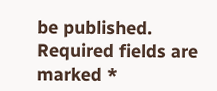be published. Required fields are marked *